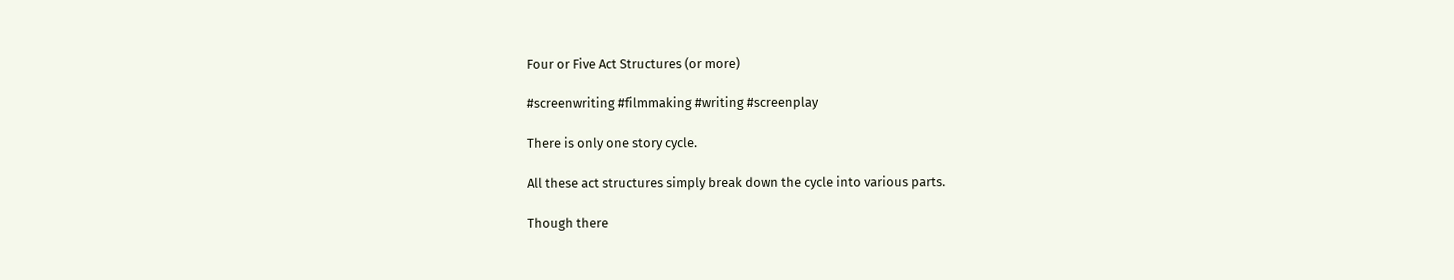Four or Five Act Structures (or more)

#screenwriting #filmmaking #writing #screenplay

There is only one story cycle.

All these act structures simply break down the cycle into various parts.

Though there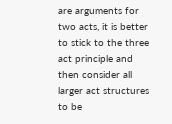are arguments for two acts, it is better to stick to the three act principle and then consider all larger act structures to be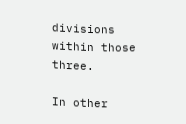divisions within those three.

In other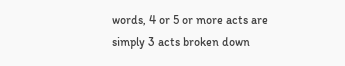words, 4 or 5 or more acts are simply 3 acts broken down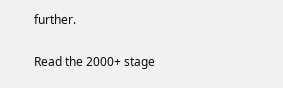further.

Read the 2000+ stage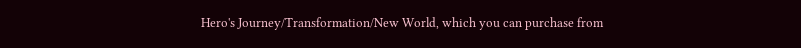Hero's Journey/Transformation/New World, which you can purchase from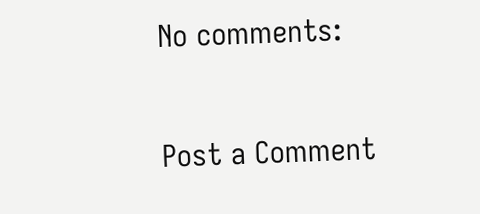No comments:

Post a Comment